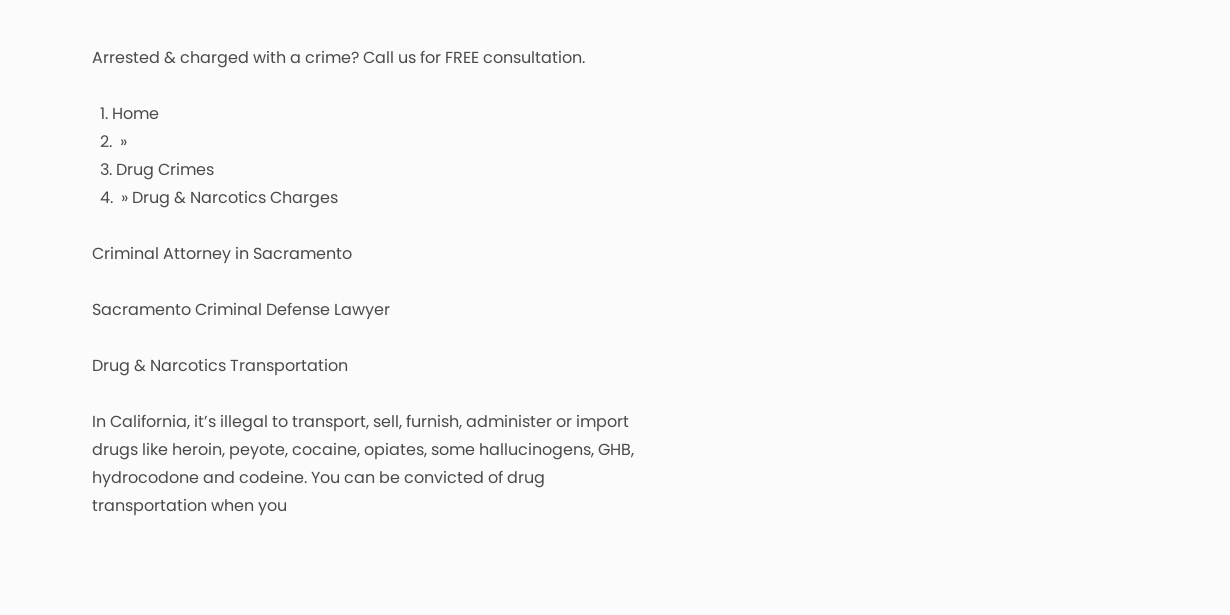Arrested & charged with a crime? Call us for FREE consultation.

  1. Home
  2.  »
  3. Drug Crimes
  4.  » Drug & Narcotics Charges

Criminal Attorney in Sacramento

Sacramento Criminal Defense Lawyer

Drug & Narcotics Transportation

In California, it’s illegal to transport, sell, furnish, administer or import drugs like heroin, peyote, cocaine, opiates, some hallucinogens, GHB, hydrocodone and codeine. You can be convicted of drug transportation when you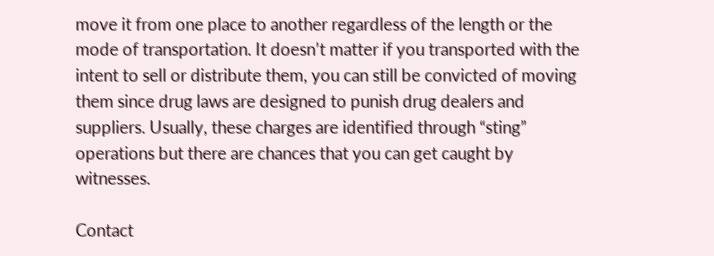move it from one place to another regardless of the length or the mode of transportation. It doesn’t matter if you transported with the intent to sell or distribute them, you can still be convicted of moving them since drug laws are designed to punish drug dealers and suppliers. Usually, these charges are identified through “sting” operations but there are chances that you can get caught by witnesses.

Contact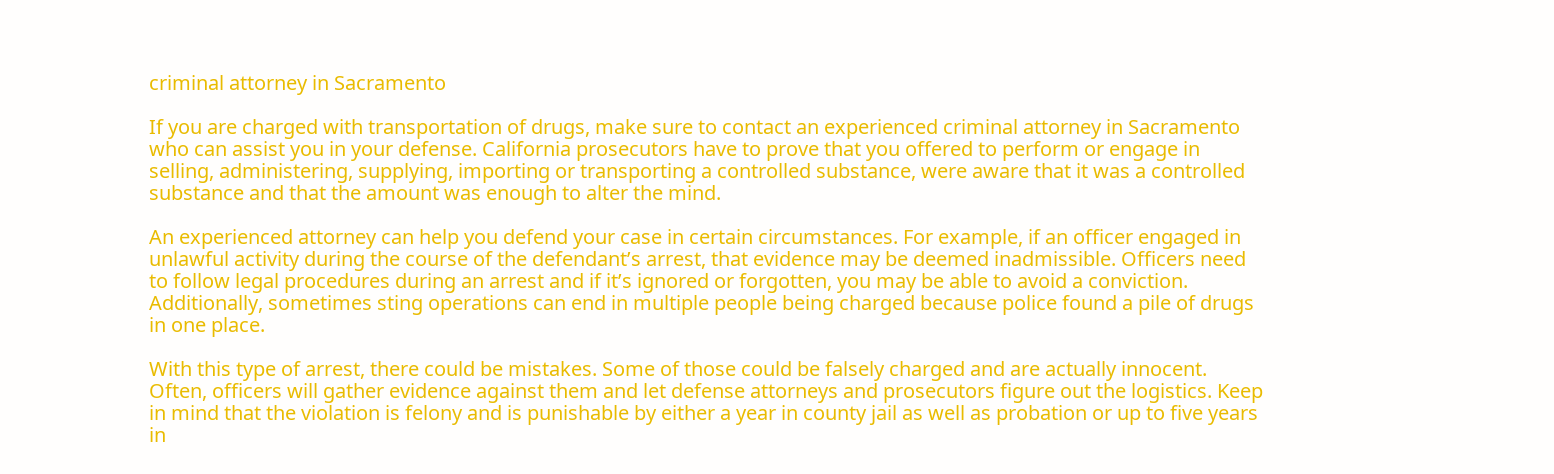criminal attorney in Sacramento

If you are charged with transportation of drugs, make sure to contact an experienced criminal attorney in Sacramento who can assist you in your defense. California prosecutors have to prove that you offered to perform or engage in selling, administering, supplying, importing or transporting a controlled substance, were aware that it was a controlled substance and that the amount was enough to alter the mind.

An experienced attorney can help you defend your case in certain circumstances. For example, if an officer engaged in unlawful activity during the course of the defendant’s arrest, that evidence may be deemed inadmissible. Officers need to follow legal procedures during an arrest and if it’s ignored or forgotten, you may be able to avoid a conviction. Additionally, sometimes sting operations can end in multiple people being charged because police found a pile of drugs in one place.

With this type of arrest, there could be mistakes. Some of those could be falsely charged and are actually innocent. Often, officers will gather evidence against them and let defense attorneys and prosecutors figure out the logistics. Keep in mind that the violation is felony and is punishable by either a year in county jail as well as probation or up to five years in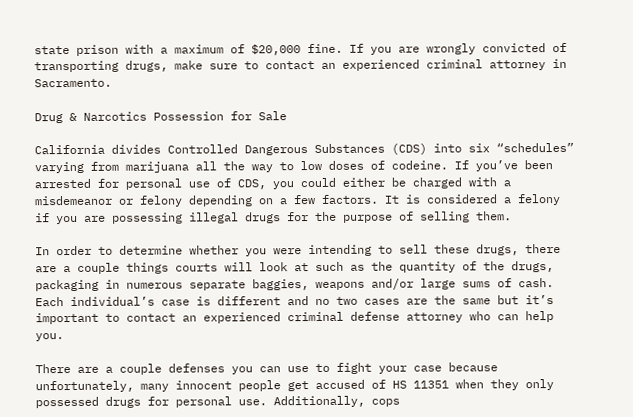state prison with a maximum of $20,000 fine. If you are wrongly convicted of transporting drugs, make sure to contact an experienced criminal attorney in Sacramento.

Drug & Narcotics Possession for Sale

California divides Controlled Dangerous Substances (CDS) into six “schedules” varying from marijuana all the way to low doses of codeine. If you’ve been arrested for personal use of CDS, you could either be charged with a misdemeanor or felony depending on a few factors. It is considered a felony if you are possessing illegal drugs for the purpose of selling them.

In order to determine whether you were intending to sell these drugs, there are a couple things courts will look at such as the quantity of the drugs, packaging in numerous separate baggies, weapons and/or large sums of cash. Each individual’s case is different and no two cases are the same but it’s important to contact an experienced criminal defense attorney who can help you.

There are a couple defenses you can use to fight your case because unfortunately, many innocent people get accused of HS 11351 when they only possessed drugs for personal use. Additionally, cops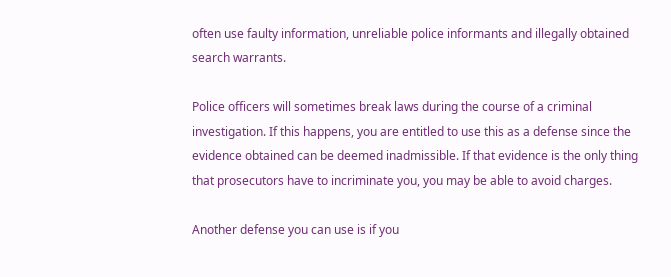often use faulty information, unreliable police informants and illegally obtained search warrants.

Police officers will sometimes break laws during the course of a criminal investigation. If this happens, you are entitled to use this as a defense since the evidence obtained can be deemed inadmissible. If that evidence is the only thing that prosecutors have to incriminate you, you may be able to avoid charges.

Another defense you can use is if you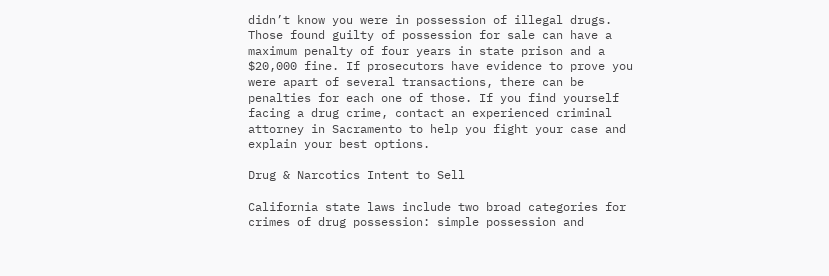didn’t know you were in possession of illegal drugs. Those found guilty of possession for sale can have a maximum penalty of four years in state prison and a $20,000 fine. If prosecutors have evidence to prove you were apart of several transactions, there can be penalties for each one of those. If you find yourself facing a drug crime, contact an experienced criminal attorney in Sacramento to help you fight your case and explain your best options.

Drug & Narcotics Intent to Sell

California state laws include two broad categories for crimes of drug possession: simple possession and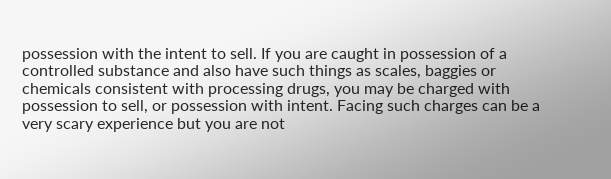possession with the intent to sell. If you are caught in possession of a controlled substance and also have such things as scales, baggies or chemicals consistent with processing drugs, you may be charged with possession to sell, or possession with intent. Facing such charges can be a very scary experience but you are not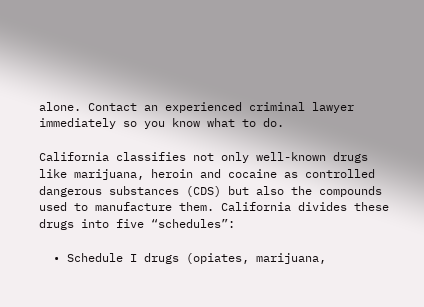alone. Contact an experienced criminal lawyer immediately so you know what to do.

California classifies not only well-known drugs like marijuana, heroin and cocaine as controlled dangerous substances (CDS) but also the compounds used to manufacture them. California divides these drugs into five “schedules”:

  • Schedule I drugs (opiates, marijuana,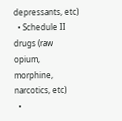depressants, etc)
  • Schedule II drugs (raw opium, morphine, narcotics, etc)
  •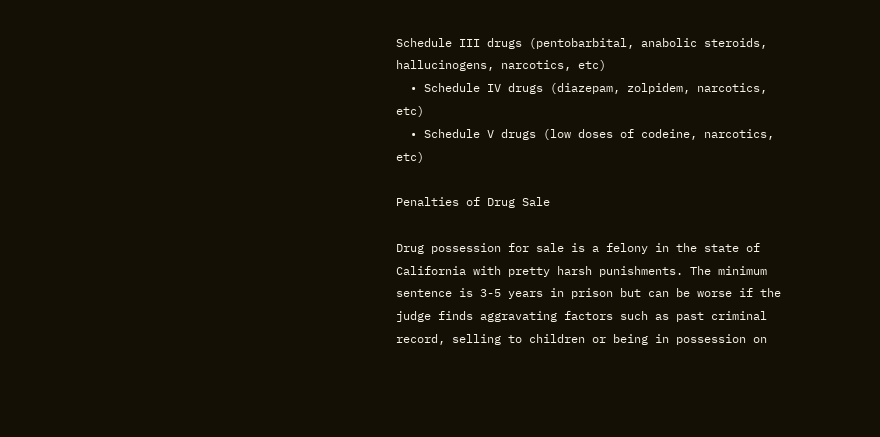Schedule III drugs (pentobarbital, anabolic steroids, hallucinogens, narcotics, etc)
  • Schedule IV drugs (diazepam, zolpidem, narcotics, etc)
  • Schedule V drugs (low doses of codeine, narcotics, etc)

Penalties of Drug Sale

Drug possession for sale is a felony in the state of California with pretty harsh punishments. The minimum sentence is 3-5 years in prison but can be worse if the judge finds aggravating factors such as past criminal record, selling to children or being in possession on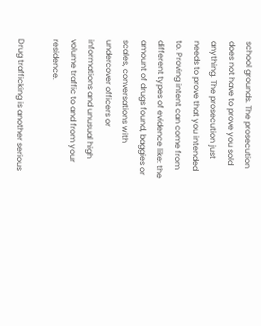school grounds. The prosecution does not have to prove you sold anything. The prosecution just needs to prove that you intended to. Proving intent can come from different types of evidence like: the amount of drugs found, baggies or scales, conversations with undercover officers or informations and unusual high volume traffic to and from your residence.

Drug trafficking is another serious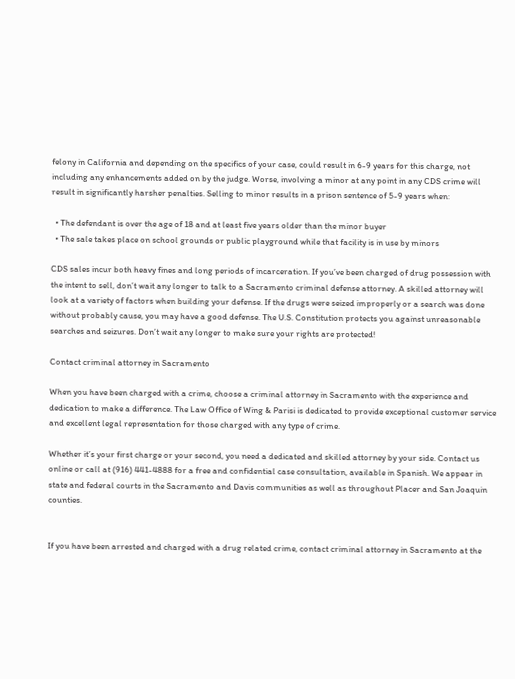felony in California and depending on the specifics of your case, could result in 6-9 years for this charge, not including any enhancements added on by the judge. Worse, involving a minor at any point in any CDS crime will result in significantly harsher penalties. Selling to minor results in a prison sentence of 5-9 years when:

  • The defendant is over the age of 18 and at least five years older than the minor buyer
  • The sale takes place on school grounds or public playground while that facility is in use by minors

CDS sales incur both heavy fines and long periods of incarceration. If you’ve been charged of drug possession with the intent to sell, don’t wait any longer to talk to a Sacramento criminal defense attorney. A skilled attorney will look at a variety of factors when building your defense. If the drugs were seized improperly or a search was done without probably cause, you may have a good defense. The U.S. Constitution protects you against unreasonable searches and seizures. Don’t wait any longer to make sure your rights are protected!

Contact criminal attorney in Sacramento

When you have been charged with a crime, choose a criminal attorney in Sacramento with the experience and dedication to make a difference. The Law Office of Wing & Parisi is dedicated to provide exceptional customer service and excellent legal representation for those charged with any type of crime.

Whether it’s your first charge or your second, you need a dedicated and skilled attorney by your side. Contact us online or call at (916) 441-4888 for a free and confidential case consultation, available in Spanish. We appear in state and federal courts in the Sacramento and Davis communities as well as throughout Placer and San Joaquin counties.


If you have been arrested and charged with a drug related crime, contact criminal attorney in Sacramento at the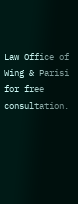Law Office of Wing & Parisi for free consultation.